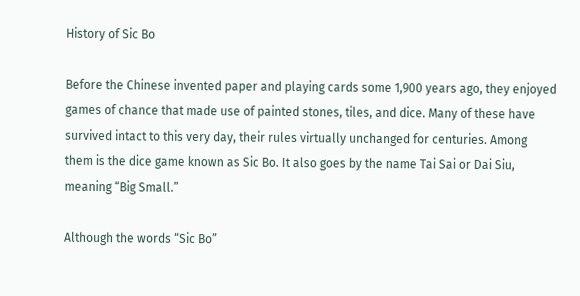History of Sic Bo

Before the Chinese invented paper and playing cards some 1,900 years ago, they enjoyed games of chance that made use of painted stones, tiles, and dice. Many of these have survived intact to this very day, their rules virtually unchanged for centuries. Among them is the dice game known as Sic Bo. It also goes by the name Tai Sai or Dai Siu, meaning “Big Small.”

Although the words “Sic Bo”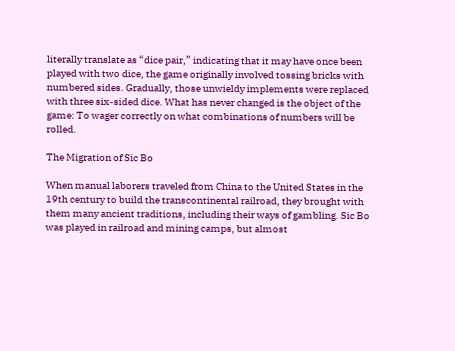literally translate as “dice pair,” indicating that it may have once been played with two dice, the game originally involved tossing bricks with numbered sides. Gradually, those unwieldy implements were replaced with three six-sided dice. What has never changed is the object of the game: To wager correctly on what combinations of numbers will be rolled.

The Migration of Sic Bo

When manual laborers traveled from China to the United States in the 19th century to build the transcontinental railroad, they brought with them many ancient traditions, including their ways of gambling. Sic Bo was played in railroad and mining camps, but almost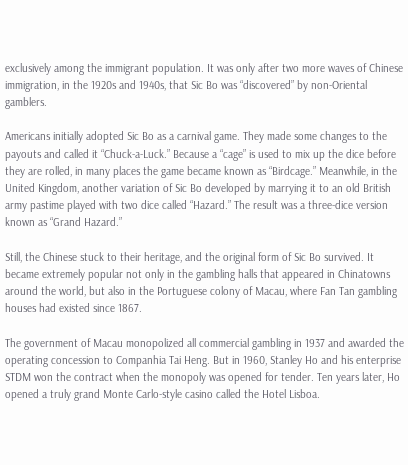exclusively among the immigrant population. It was only after two more waves of Chinese immigration, in the 1920s and 1940s, that Sic Bo was “discovered” by non-Oriental gamblers.

Americans initially adopted Sic Bo as a carnival game. They made some changes to the payouts and called it “Chuck-a-Luck.” Because a “cage” is used to mix up the dice before they are rolled, in many places the game became known as “Birdcage.” Meanwhile, in the United Kingdom, another variation of Sic Bo developed by marrying it to an old British army pastime played with two dice called “Hazard.” The result was a three-dice version known as “Grand Hazard.”

Still, the Chinese stuck to their heritage, and the original form of Sic Bo survived. It became extremely popular not only in the gambling halls that appeared in Chinatowns around the world, but also in the Portuguese colony of Macau, where Fan Tan gambling houses had existed since 1867.

The government of Macau monopolized all commercial gambling in 1937 and awarded the operating concession to Companhia Tai Heng. But in 1960, Stanley Ho and his enterprise STDM won the contract when the monopoly was opened for tender. Ten years later, Ho opened a truly grand Monte Carlo-style casino called the Hotel Lisboa.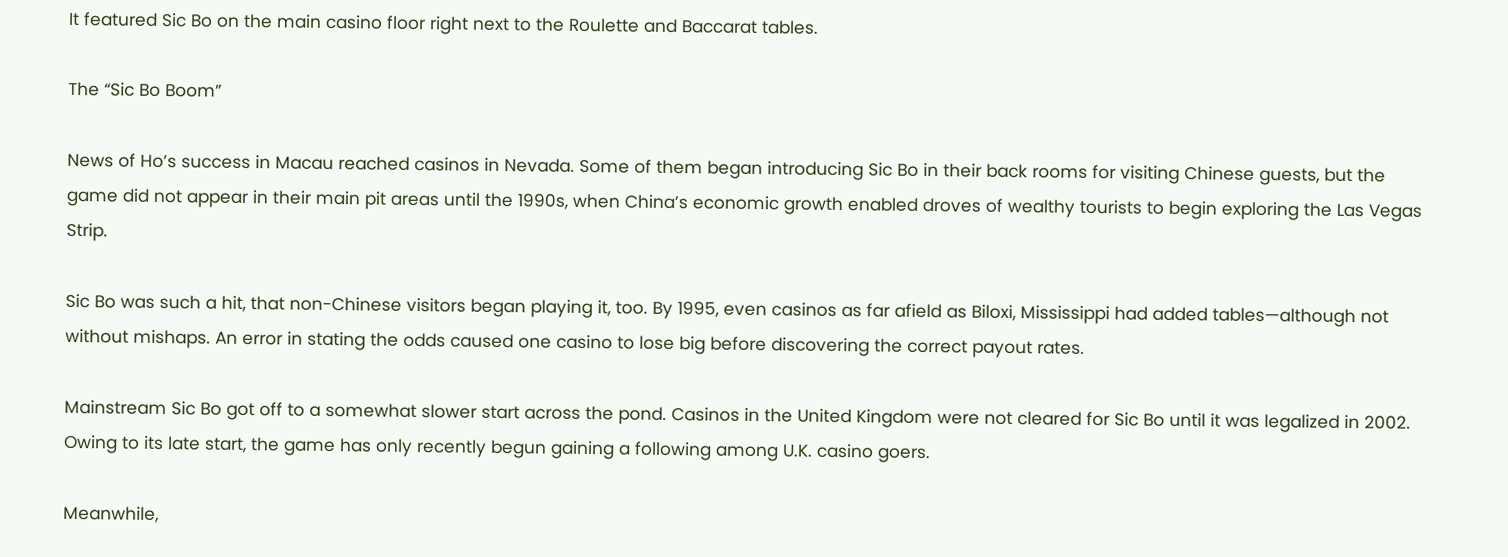It featured Sic Bo on the main casino floor right next to the Roulette and Baccarat tables.

The “Sic Bo Boom”

News of Ho’s success in Macau reached casinos in Nevada. Some of them began introducing Sic Bo in their back rooms for visiting Chinese guests, but the game did not appear in their main pit areas until the 1990s, when China’s economic growth enabled droves of wealthy tourists to begin exploring the Las Vegas Strip.

Sic Bo was such a hit, that non-Chinese visitors began playing it, too. By 1995, even casinos as far afield as Biloxi, Mississippi had added tables—although not without mishaps. An error in stating the odds caused one casino to lose big before discovering the correct payout rates.

Mainstream Sic Bo got off to a somewhat slower start across the pond. Casinos in the United Kingdom were not cleared for Sic Bo until it was legalized in 2002. Owing to its late start, the game has only recently begun gaining a following among U.K. casino goers.

Meanwhile,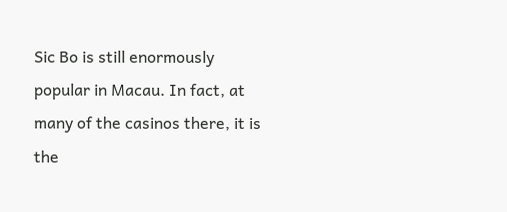Sic Bo is still enormously popular in Macau. In fact, at many of the casinos there, it is the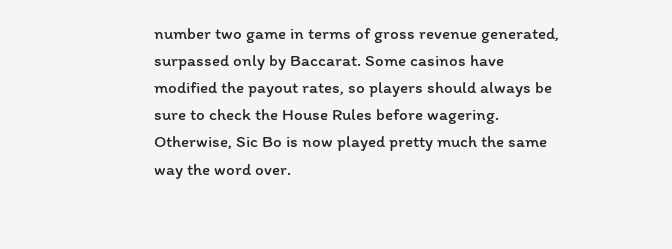number two game in terms of gross revenue generated, surpassed only by Baccarat. Some casinos have modified the payout rates, so players should always be sure to check the House Rules before wagering. Otherwise, Sic Bo is now played pretty much the same way the word over.